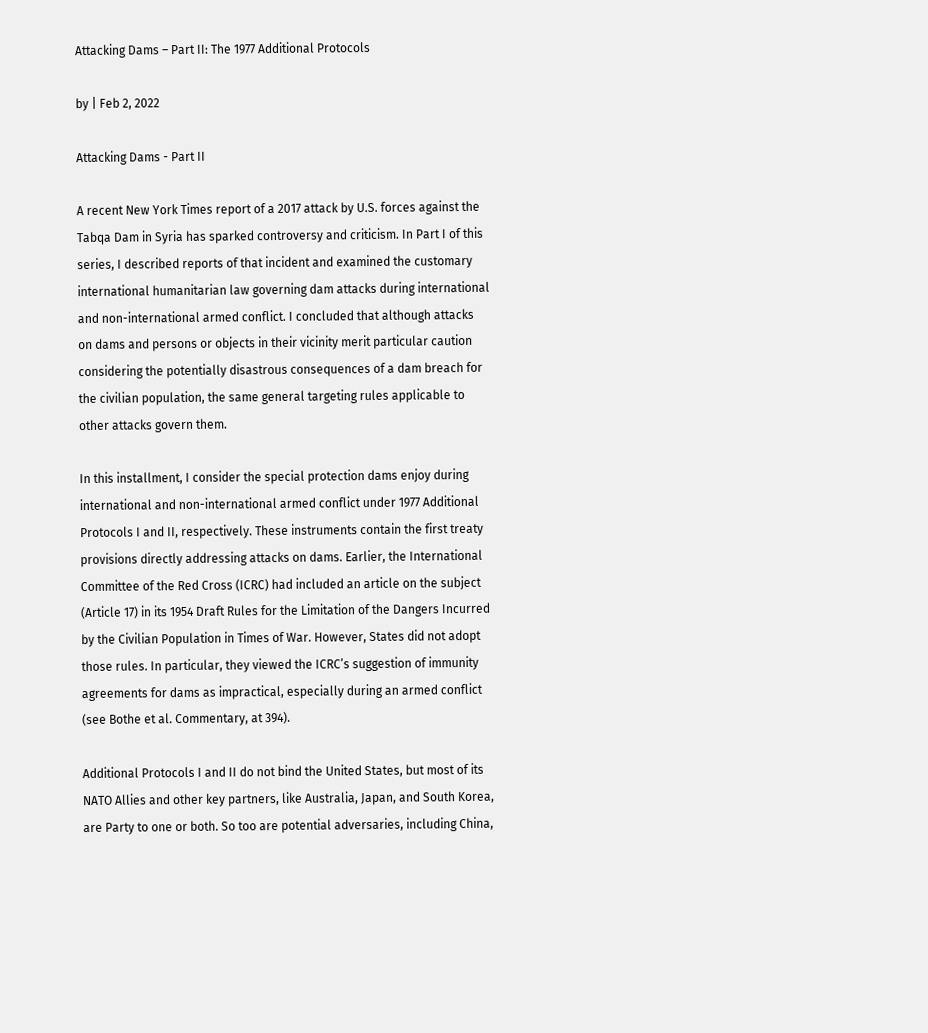Attacking Dams – Part II: The 1977 Additional Protocols

by | Feb 2, 2022

Attacking Dams - Part II

A recent New York Times report of a 2017 attack by U.S. forces against the Tabqa Dam in Syria has sparked controversy and criticism. In Part I of this series, I described reports of that incident and examined the customary international humanitarian law governing dam attacks during international and non-international armed conflict. I concluded that although attacks on dams and persons or objects in their vicinity merit particular caution considering the potentially disastrous consequences of a dam breach for the civilian population, the same general targeting rules applicable to other attacks govern them.

In this installment, I consider the special protection dams enjoy during international and non-international armed conflict under 1977 Additional Protocols I and II, respectively. These instruments contain the first treaty provisions directly addressing attacks on dams. Earlier, the International Committee of the Red Cross (ICRC) had included an article on the subject (Article 17) in its 1954 Draft Rules for the Limitation of the Dangers Incurred by the Civilian Population in Times of War. However, States did not adopt those rules. In particular, they viewed the ICRC’s suggestion of immunity agreements for dams as impractical, especially during an armed conflict (see Bothe et al. Commentary, at 394).

Additional Protocols I and II do not bind the United States, but most of its NATO Allies and other key partners, like Australia, Japan, and South Korea, are Party to one or both. So too are potential adversaries, including China,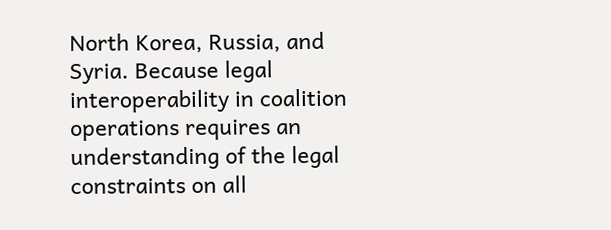North Korea, Russia, and Syria. Because legal interoperability in coalition operations requires an understanding of the legal constraints on all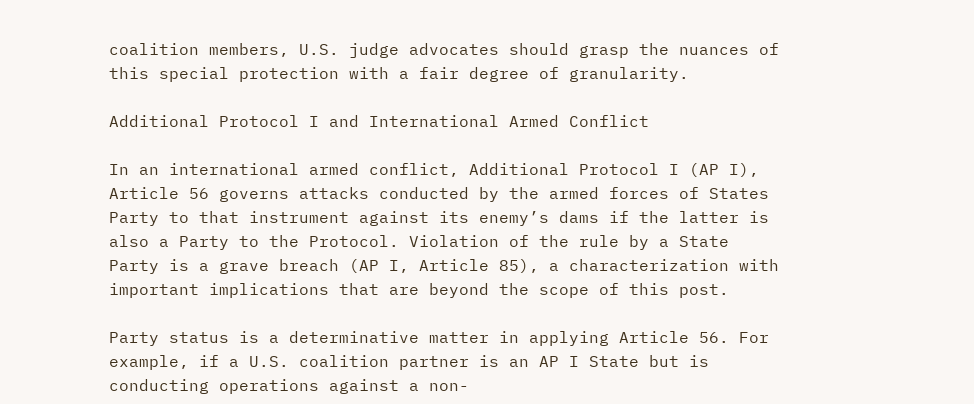coalition members, U.S. judge advocates should grasp the nuances of this special protection with a fair degree of granularity.

Additional Protocol I and International Armed Conflict

In an international armed conflict, Additional Protocol I (AP I), Article 56 governs attacks conducted by the armed forces of States Party to that instrument against its enemy’s dams if the latter is also a Party to the Protocol. Violation of the rule by a State Party is a grave breach (AP I, Article 85), a characterization with important implications that are beyond the scope of this post.

Party status is a determinative matter in applying Article 56. For example, if a U.S. coalition partner is an AP I State but is conducting operations against a non-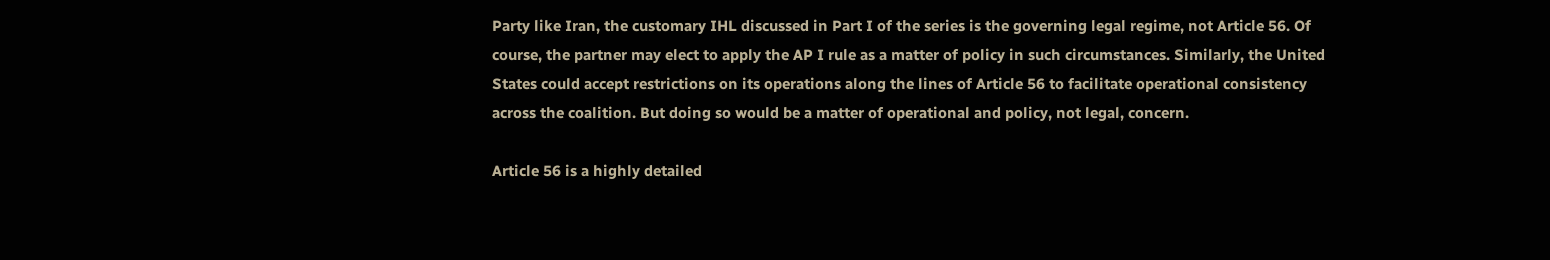Party like Iran, the customary IHL discussed in Part I of the series is the governing legal regime, not Article 56. Of course, the partner may elect to apply the AP I rule as a matter of policy in such circumstances. Similarly, the United States could accept restrictions on its operations along the lines of Article 56 to facilitate operational consistency across the coalition. But doing so would be a matter of operational and policy, not legal, concern.

Article 56 is a highly detailed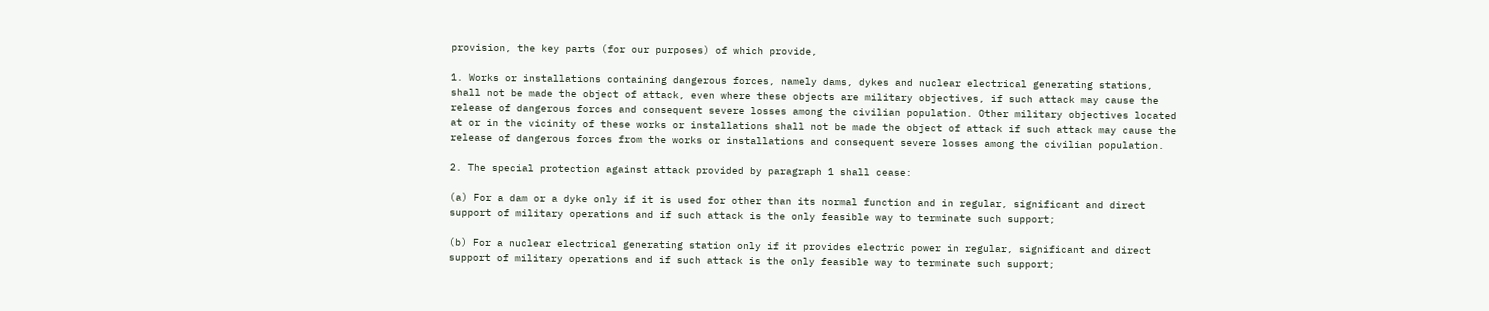provision, the key parts (for our purposes) of which provide,

1. Works or installations containing dangerous forces, namely dams, dykes and nuclear electrical generating stations, shall not be made the object of attack, even where these objects are military objectives, if such attack may cause the release of dangerous forces and consequent severe losses among the civilian population. Other military objectives located at or in the vicinity of these works or installations shall not be made the object of attack if such attack may cause the release of dangerous forces from the works or installations and consequent severe losses among the civilian population.

2. The special protection against attack provided by paragraph 1 shall cease:

(a) For a dam or a dyke only if it is used for other than its normal function and in regular, significant and direct support of military operations and if such attack is the only feasible way to terminate such support;

(b) For a nuclear electrical generating station only if it provides electric power in regular, significant and direct support of military operations and if such attack is the only feasible way to terminate such support;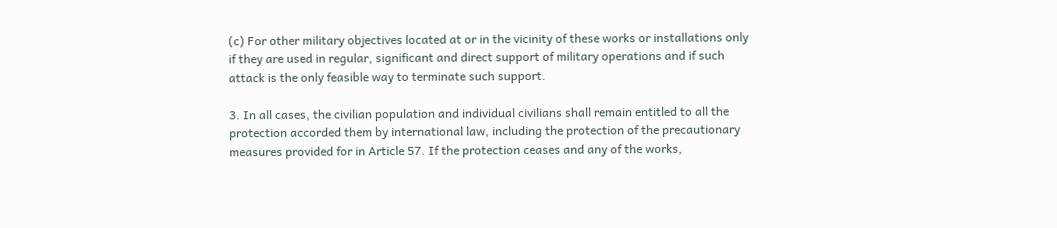(c) For other military objectives located at or in the vicinity of these works or installations only if they are used in regular, significant and direct support of military operations and if such attack is the only feasible way to terminate such support.

3. In all cases, the civilian population and individual civilians shall remain entitled to all the protection accorded them by international law, including the protection of the precautionary measures provided for in Article 57. If the protection ceases and any of the works,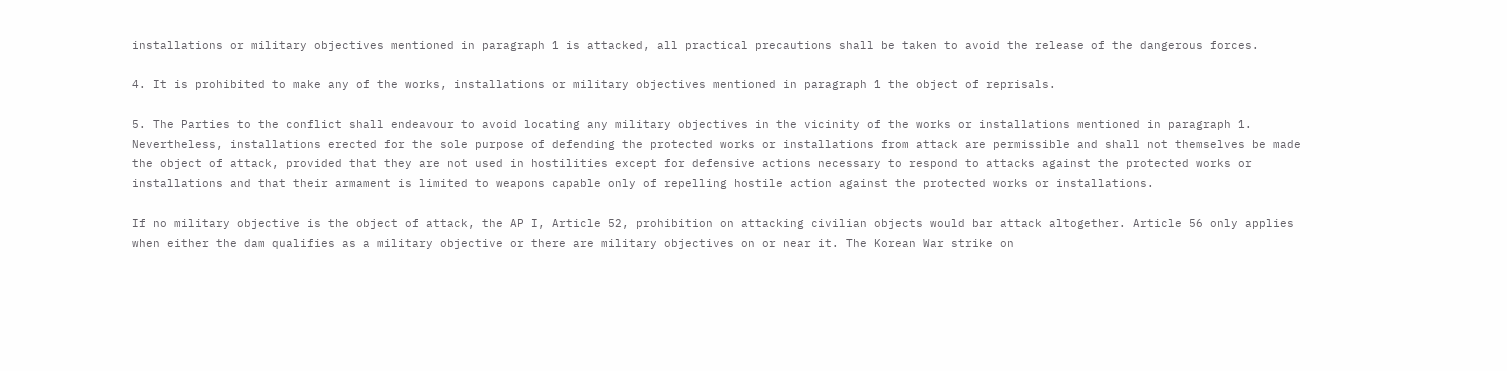installations or military objectives mentioned in paragraph 1 is attacked, all practical precautions shall be taken to avoid the release of the dangerous forces.

4. It is prohibited to make any of the works, installations or military objectives mentioned in paragraph 1 the object of reprisals.

5. The Parties to the conflict shall endeavour to avoid locating any military objectives in the vicinity of the works or installations mentioned in paragraph 1. Nevertheless, installations erected for the sole purpose of defending the protected works or installations from attack are permissible and shall not themselves be made the object of attack, provided that they are not used in hostilities except for defensive actions necessary to respond to attacks against the protected works or installations and that their armament is limited to weapons capable only of repelling hostile action against the protected works or installations.

If no military objective is the object of attack, the AP I, Article 52, prohibition on attacking civilian objects would bar attack altogether. Article 56 only applies when either the dam qualifies as a military objective or there are military objectives on or near it. The Korean War strike on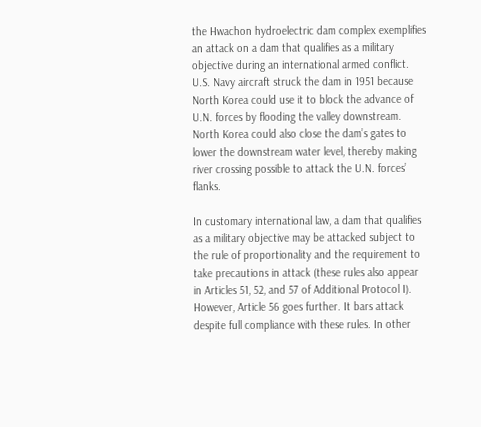the Hwachon hydroelectric dam complex exemplifies an attack on a dam that qualifies as a military objective during an international armed conflict. U.S. Navy aircraft struck the dam in 1951 because North Korea could use it to block the advance of U.N. forces by flooding the valley downstream. North Korea could also close the dam’s gates to lower the downstream water level, thereby making river crossing possible to attack the U.N. forces’ flanks.

In customary international law, a dam that qualifies as a military objective may be attacked subject to the rule of proportionality and the requirement to take precautions in attack (these rules also appear in Articles 51, 52, and 57 of Additional Protocol I).  However, Article 56 goes further. It bars attack despite full compliance with these rules. In other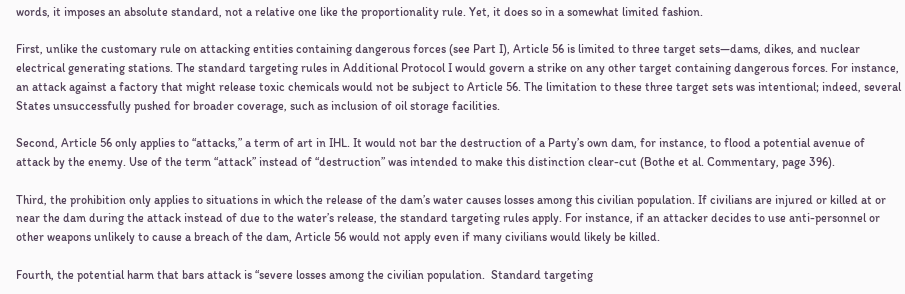words, it imposes an absolute standard, not a relative one like the proportionality rule. Yet, it does so in a somewhat limited fashion.

First, unlike the customary rule on attacking entities containing dangerous forces (see Part I), Article 56 is limited to three target sets—dams, dikes, and nuclear electrical generating stations. The standard targeting rules in Additional Protocol I would govern a strike on any other target containing dangerous forces. For instance, an attack against a factory that might release toxic chemicals would not be subject to Article 56. The limitation to these three target sets was intentional; indeed, several States unsuccessfully pushed for broader coverage, such as inclusion of oil storage facilities.

Second, Article 56 only applies to “attacks,” a term of art in IHL. It would not bar the destruction of a Party’s own dam, for instance, to flood a potential avenue of attack by the enemy. Use of the term “attack” instead of “destruction” was intended to make this distinction clear-cut (Bothe et al. Commentary, page 396).

Third, the prohibition only applies to situations in which the release of the dam’s water causes losses among this civilian population. If civilians are injured or killed at or near the dam during the attack instead of due to the water’s release, the standard targeting rules apply. For instance, if an attacker decides to use anti-personnel or other weapons unlikely to cause a breach of the dam, Article 56 would not apply even if many civilians would likely be killed.

Fourth, the potential harm that bars attack is “severe losses among the civilian population.  Standard targeting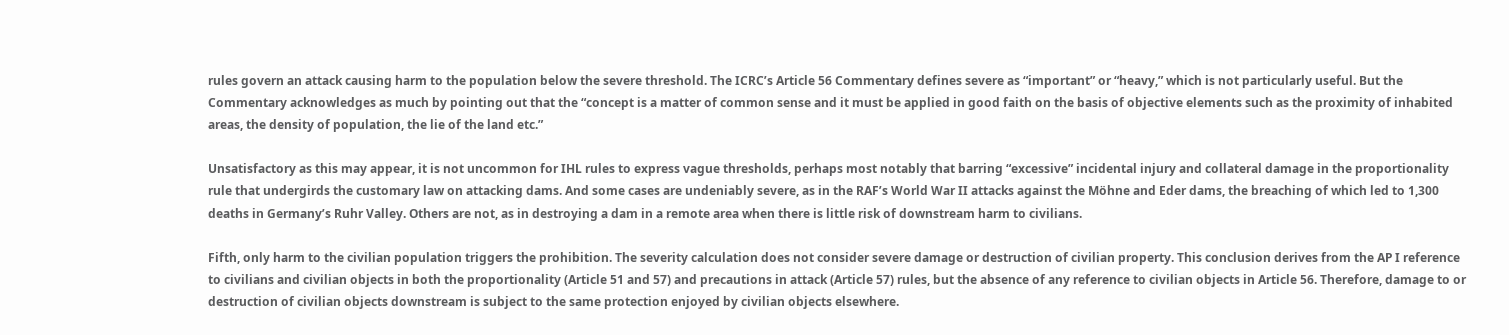rules govern an attack causing harm to the population below the severe threshold. The ICRC’s Article 56 Commentary defines severe as “important” or “heavy,” which is not particularly useful. But the Commentary acknowledges as much by pointing out that the “concept is a matter of common sense and it must be applied in good faith on the basis of objective elements such as the proximity of inhabited areas, the density of population, the lie of the land etc.”

Unsatisfactory as this may appear, it is not uncommon for IHL rules to express vague thresholds, perhaps most notably that barring “excessive” incidental injury and collateral damage in the proportionality rule that undergirds the customary law on attacking dams. And some cases are undeniably severe, as in the RAF’s World War II attacks against the Möhne and Eder dams, the breaching of which led to 1,300 deaths in Germany’s Ruhr Valley. Others are not, as in destroying a dam in a remote area when there is little risk of downstream harm to civilians.

Fifth, only harm to the civilian population triggers the prohibition. The severity calculation does not consider severe damage or destruction of civilian property. This conclusion derives from the AP I reference to civilians and civilian objects in both the proportionality (Article 51 and 57) and precautions in attack (Article 57) rules, but the absence of any reference to civilian objects in Article 56. Therefore, damage to or destruction of civilian objects downstream is subject to the same protection enjoyed by civilian objects elsewhere.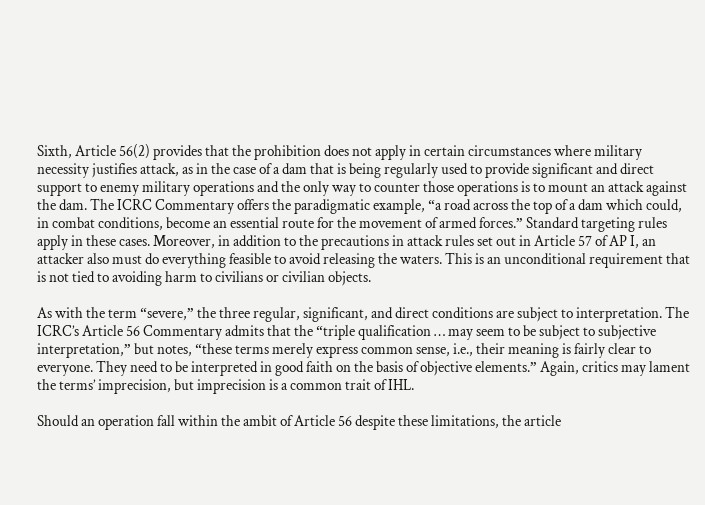Sixth, Article 56(2) provides that the prohibition does not apply in certain circumstances where military necessity justifies attack, as in the case of a dam that is being regularly used to provide significant and direct support to enemy military operations and the only way to counter those operations is to mount an attack against the dam. The ICRC Commentary offers the paradigmatic example, “a road across the top of a dam which could, in combat conditions, become an essential route for the movement of armed forces.” Standard targeting rules apply in these cases. Moreover, in addition to the precautions in attack rules set out in Article 57 of AP I, an attacker also must do everything feasible to avoid releasing the waters. This is an unconditional requirement that is not tied to avoiding harm to civilians or civilian objects.

As with the term “severe,” the three regular, significant, and direct conditions are subject to interpretation. The ICRC’s Article 56 Commentary admits that the “triple qualification … may seem to be subject to subjective interpretation,” but notes, “these terms merely express common sense, i.e., their meaning is fairly clear to everyone. They need to be interpreted in good faith on the basis of objective elements.” Again, critics may lament the terms’ imprecision, but imprecision is a common trait of IHL.

Should an operation fall within the ambit of Article 56 despite these limitations, the article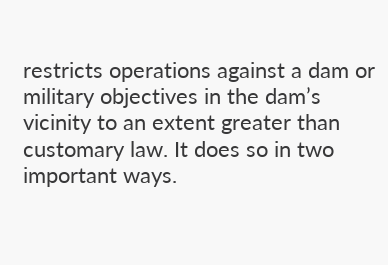restricts operations against a dam or military objectives in the dam’s vicinity to an extent greater than customary law. It does so in two important ways.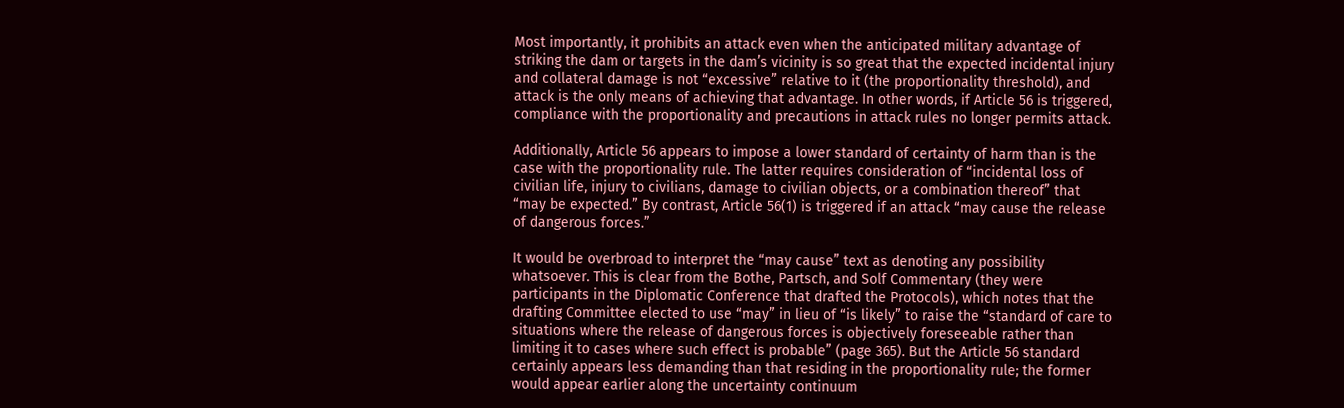Most importantly, it prohibits an attack even when the anticipated military advantage of striking the dam or targets in the dam’s vicinity is so great that the expected incidental injury and collateral damage is not “excessive” relative to it (the proportionality threshold), and attack is the only means of achieving that advantage. In other words, if Article 56 is triggered, compliance with the proportionality and precautions in attack rules no longer permits attack.

Additionally, Article 56 appears to impose a lower standard of certainty of harm than is the case with the proportionality rule. The latter requires consideration of “incidental loss of civilian life, injury to civilians, damage to civilian objects, or a combination thereof” that “may be expected.” By contrast, Article 56(1) is triggered if an attack “may cause the release of dangerous forces.”

It would be overbroad to interpret the “may cause” text as denoting any possibility whatsoever. This is clear from the Bothe, Partsch, and Solf Commentary (they were participants in the Diplomatic Conference that drafted the Protocols), which notes that the drafting Committee elected to use “may” in lieu of “is likely” to raise the “standard of care to situations where the release of dangerous forces is objectively foreseeable rather than limiting it to cases where such effect is probable” (page 365). But the Article 56 standard certainly appears less demanding than that residing in the proportionality rule; the former would appear earlier along the uncertainty continuum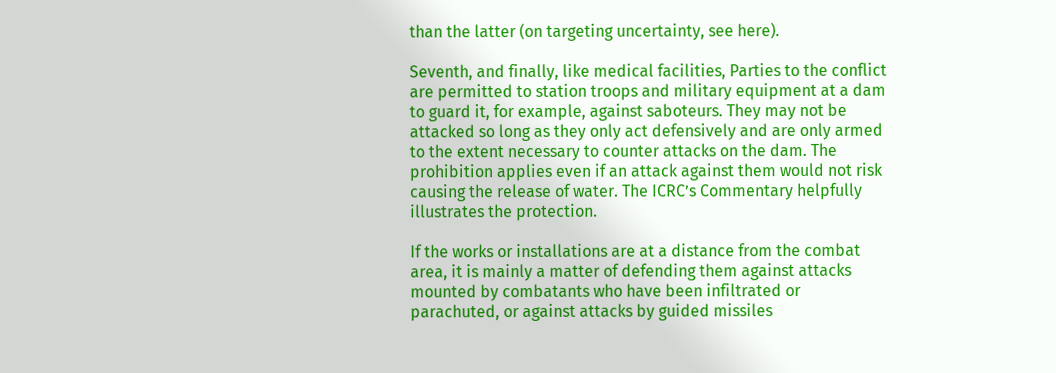than the latter (on targeting uncertainty, see here).

Seventh, and finally, like medical facilities, Parties to the conflict are permitted to station troops and military equipment at a dam to guard it, for example, against saboteurs. They may not be attacked so long as they only act defensively and are only armed to the extent necessary to counter attacks on the dam. The prohibition applies even if an attack against them would not risk causing the release of water. The ICRC’s Commentary helpfully illustrates the protection.

If the works or installations are at a distance from the combat area, it is mainly a matter of defending them against attacks mounted by combatants who have been infiltrated or parachuted, or against attacks by guided missiles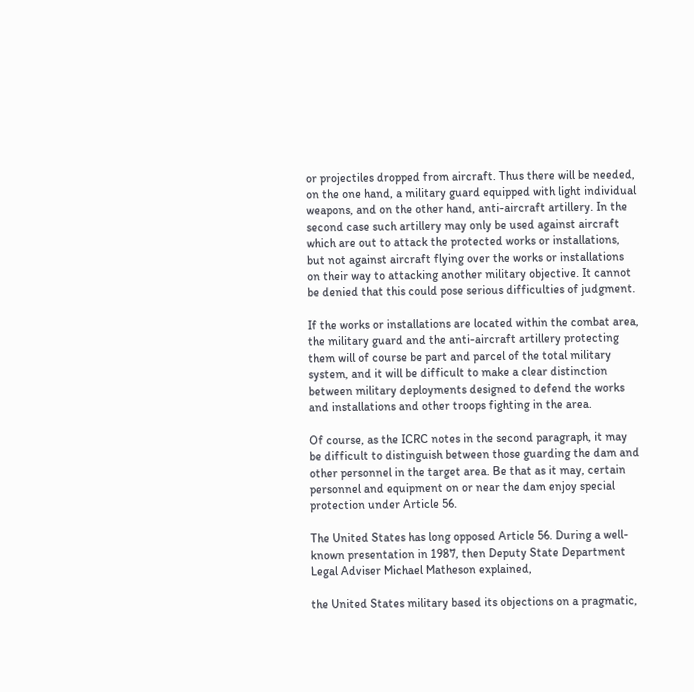or projectiles dropped from aircraft. Thus there will be needed, on the one hand, a military guard equipped with light individual weapons, and on the other hand, anti-aircraft artillery. In the second case such artillery may only be used against aircraft which are out to attack the protected works or installations, but not against aircraft flying over the works or installations on their way to attacking another military objective. It cannot be denied that this could pose serious difficulties of judgment.

If the works or installations are located within the combat area, the military guard and the anti-aircraft artillery protecting them will of course be part and parcel of the total military system, and it will be difficult to make a clear distinction between military deployments designed to defend the works and installations and other troops fighting in the area.

Of course, as the ICRC notes in the second paragraph, it may be difficult to distinguish between those guarding the dam and other personnel in the target area. Be that as it may, certain personnel and equipment on or near the dam enjoy special protection under Article 56.

The United States has long opposed Article 56. During a well-known presentation in 1987, then Deputy State Department Legal Adviser Michael Matheson explained,

the United States military based its objections on a pragmatic,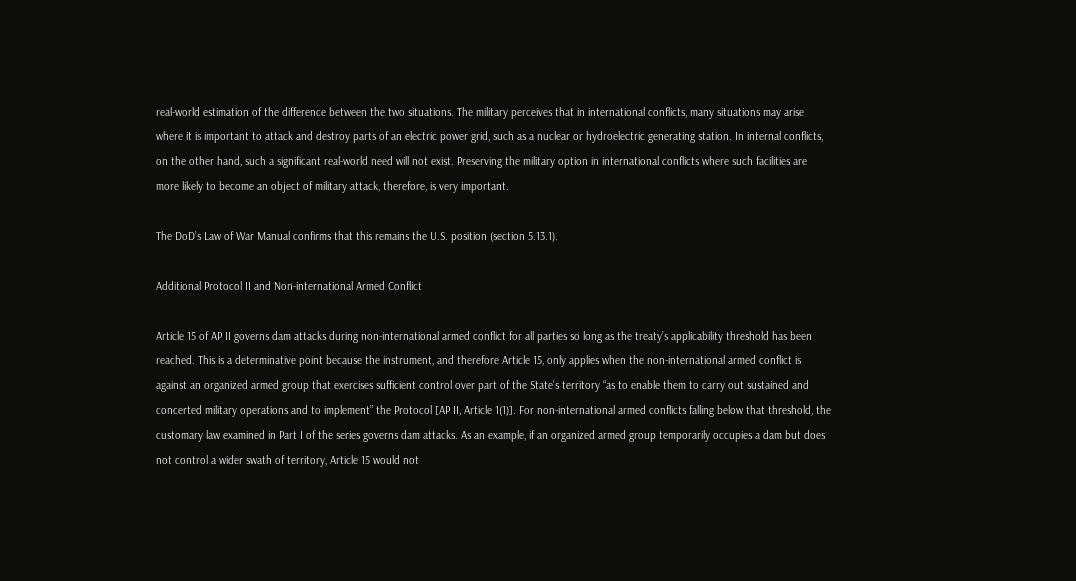real-world estimation of the difference between the two situations. The military perceives that in international conflicts, many situations may arise where it is important to attack and destroy parts of an electric power grid, such as a nuclear or hydroelectric generating station. In internal conflicts, on the other hand, such a significant real-world need will not exist. Preserving the military option in international conflicts where such facilities are more likely to become an object of military attack, therefore, is very important.

The DoD’s Law of War Manual confirms that this remains the U.S. position (section 5.13.1).

Additional Protocol II and Non-international Armed Conflict

Article 15 of AP II governs dam attacks during non-international armed conflict for all parties so long as the treaty’s applicability threshold has been reached. This is a determinative point because the instrument, and therefore Article 15, only applies when the non-international armed conflict is against an organized armed group that exercises sufficient control over part of the State’s territory “as to enable them to carry out sustained and concerted military operations and to implement” the Protocol [AP II, Article 1(1)]. For non-international armed conflicts falling below that threshold, the customary law examined in Part I of the series governs dam attacks. As an example, if an organized armed group temporarily occupies a dam but does not control a wider swath of territory, Article 15 would not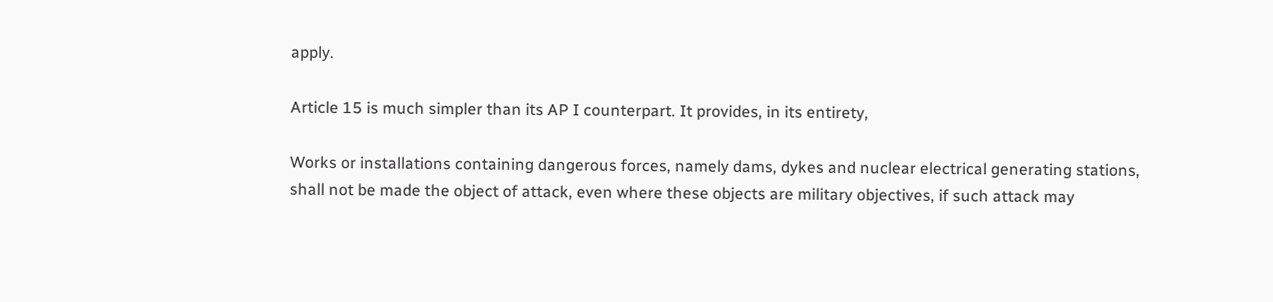apply.

Article 15 is much simpler than its AP I counterpart. It provides, in its entirety,

Works or installations containing dangerous forces, namely dams, dykes and nuclear electrical generating stations, shall not be made the object of attack, even where these objects are military objectives, if such attack may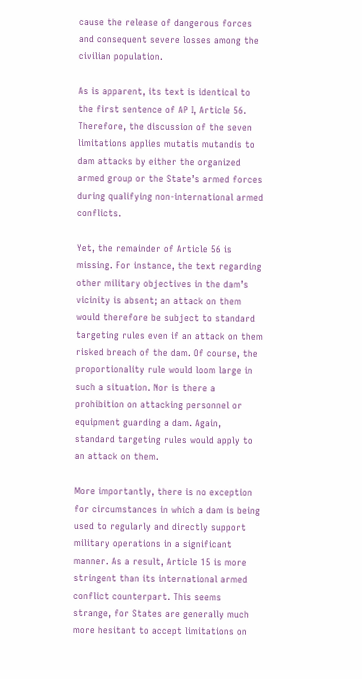cause the release of dangerous forces and consequent severe losses among the civilian population.

As is apparent, its text is identical to the first sentence of AP I, Article 56. Therefore, the discussion of the seven limitations applies mutatis mutandis to dam attacks by either the organized armed group or the State’s armed forces during qualifying non-international armed conflicts.

Yet, the remainder of Article 56 is missing. For instance, the text regarding other military objectives in the dam’s vicinity is absent; an attack on them would therefore be subject to standard targeting rules even if an attack on them risked breach of the dam. Of course, the proportionality rule would loom large in such a situation. Nor is there a prohibition on attacking personnel or equipment guarding a dam. Again, standard targeting rules would apply to an attack on them.

More importantly, there is no exception for circumstances in which a dam is being used to regularly and directly support military operations in a significant manner. As a result, Article 15 is more stringent than its international armed conflict counterpart. This seems strange, for States are generally much more hesitant to accept limitations on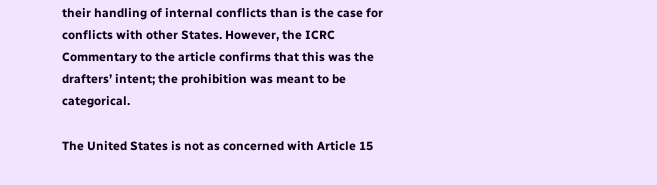their handling of internal conflicts than is the case for conflicts with other States. However, the ICRC Commentary to the article confirms that this was the drafters’ intent; the prohibition was meant to be categorical.

The United States is not as concerned with Article 15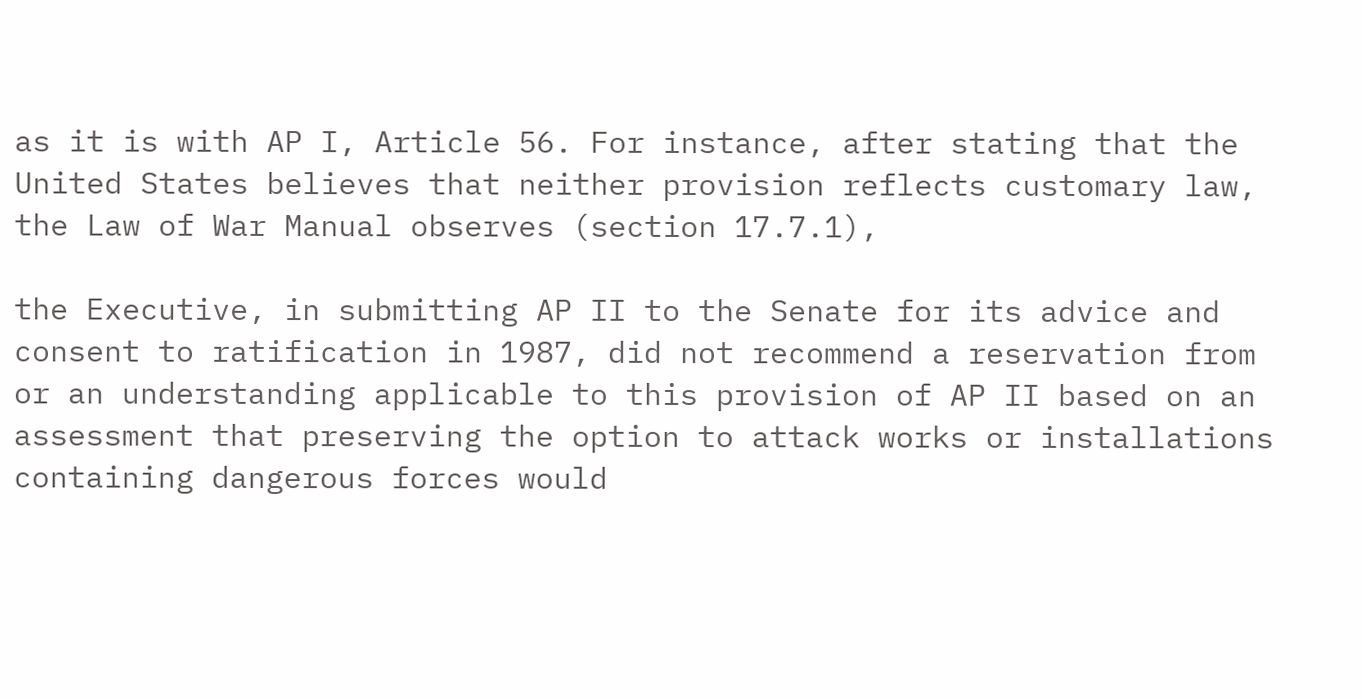as it is with AP I, Article 56. For instance, after stating that the United States believes that neither provision reflects customary law, the Law of War Manual observes (section 17.7.1),

the Executive, in submitting AP II to the Senate for its advice and consent to ratification in 1987, did not recommend a reservation from or an understanding applicable to this provision of AP II based on an assessment that preserving the option to attack works or installations containing dangerous forces would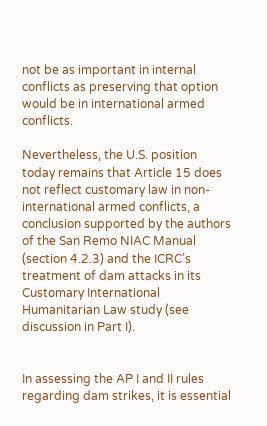not be as important in internal conflicts as preserving that option would be in international armed conflicts.

Nevertheless, the U.S. position today remains that Article 15 does not reflect customary law in non-international armed conflicts, a conclusion supported by the authors of the San Remo NIAC Manual (section 4.2.3) and the ICRC’s treatment of dam attacks in its Customary International Humanitarian Law study (see discussion in Part I).


In assessing the AP I and II rules regarding dam strikes, it is essential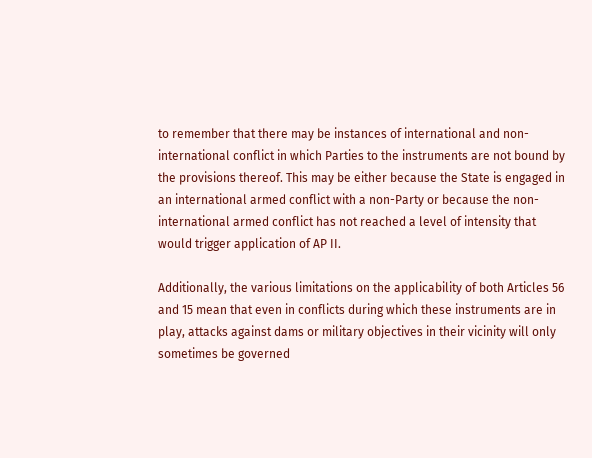to remember that there may be instances of international and non-international conflict in which Parties to the instruments are not bound by the provisions thereof. This may be either because the State is engaged in an international armed conflict with a non-Party or because the non-international armed conflict has not reached a level of intensity that would trigger application of AP II.

Additionally, the various limitations on the applicability of both Articles 56 and 15 mean that even in conflicts during which these instruments are in play, attacks against dams or military objectives in their vicinity will only sometimes be governed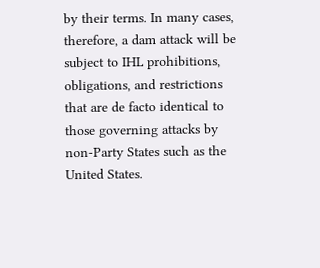by their terms. In many cases, therefore, a dam attack will be subject to IHL prohibitions, obligations, and restrictions that are de facto identical to those governing attacks by non-Party States such as the United States.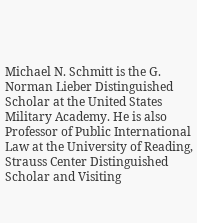Michael N. Schmitt is the G. Norman Lieber Distinguished Scholar at the United States Military Academy. He is also Professor of Public International Law at the University of Reading, Strauss Center Distinguished Scholar and Visiting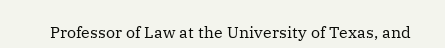Professor of Law at the University of Texas, and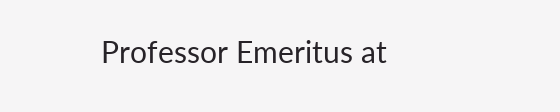Professor Emeritus at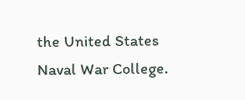the United States Naval War College.